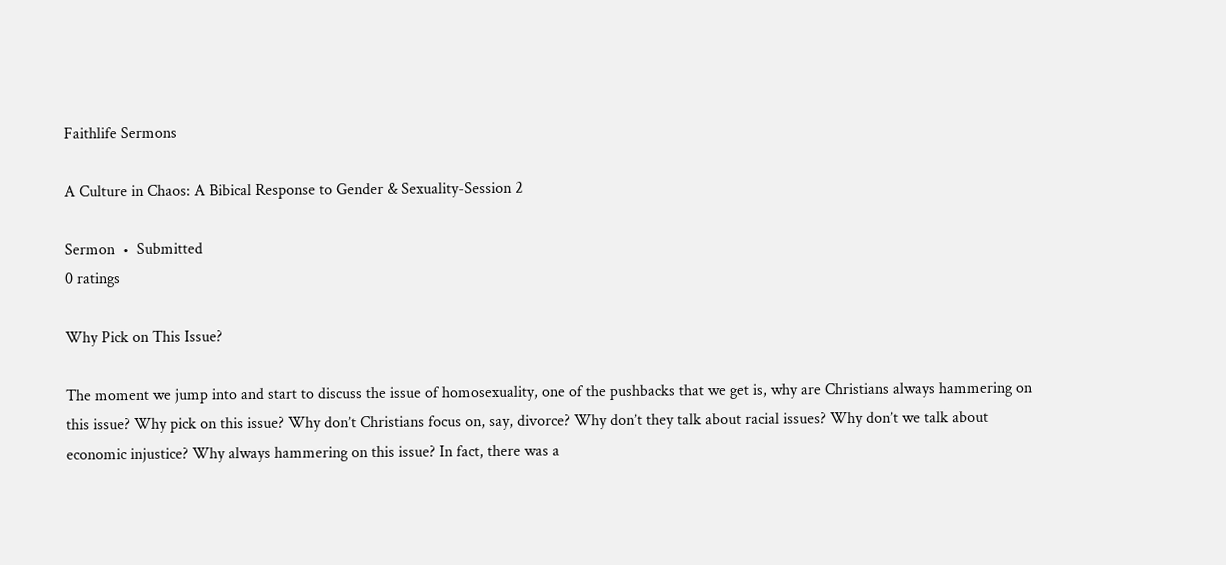Faithlife Sermons

A Culture in Chaos: A Bibical Response to Gender & Sexuality-Session 2

Sermon  •  Submitted
0 ratings

Why Pick on This Issue?

The moment we jump into and start to discuss the issue of homosexuality, one of the pushbacks that we get is, why are Christians always hammering on this issue? Why pick on this issue? Why don’t Christians focus on, say, divorce? Why don’t they talk about racial issues? Why don’t we talk about economic injustice? Why always hammering on this issue? In fact, there was a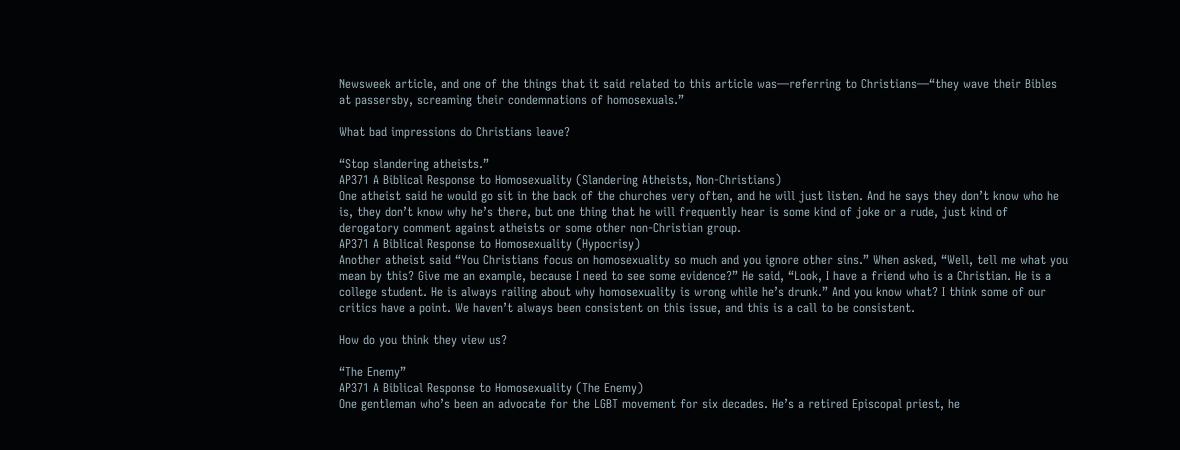Newsweek article, and one of the things that it said related to this article was—referring to Christians—“they wave their Bibles at passersby, screaming their condemnations of homosexuals.”

What bad impressions do Christians leave?

“Stop slandering atheists.”
AP371 A Biblical Response to Homosexuality (Slandering Atheists, Non-Christians)
One atheist said he would go sit in the back of the churches very often, and he will just listen. And he says they don’t know who he is, they don’t know why he’s there, but one thing that he will frequently hear is some kind of joke or a rude, just kind of derogatory comment against atheists or some other non-Christian group.
AP371 A Biblical Response to Homosexuality (Hypocrisy)
Another atheist said “You Christians focus on homosexuality so much and you ignore other sins.” When asked, “Well, tell me what you mean by this? Give me an example, because I need to see some evidence?” He said, “Look, I have a friend who is a Christian. He is a college student. He is always railing about why homosexuality is wrong while he’s drunk.” And you know what? I think some of our critics have a point. We haven’t always been consistent on this issue, and this is a call to be consistent.

How do you think they view us?

“The Enemy”
AP371 A Biblical Response to Homosexuality (The Enemy)
One gentleman who’s been an advocate for the LGBT movement for six decades. He’s a retired Episcopal priest, he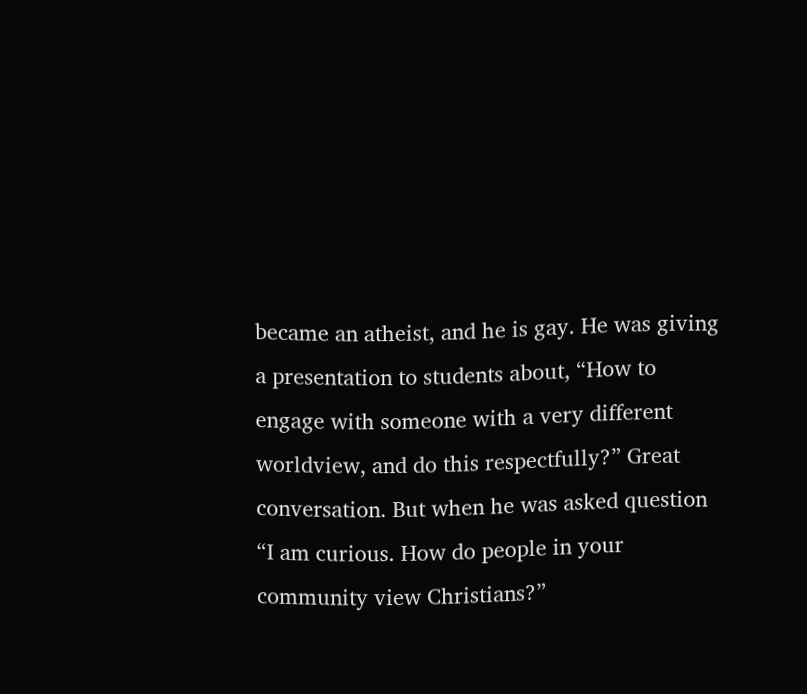became an atheist, and he is gay. He was giving a presentation to students about, “How to engage with someone with a very different worldview, and do this respectfully?” Great conversation. But when he was asked question “I am curious. How do people in your community view Christians?”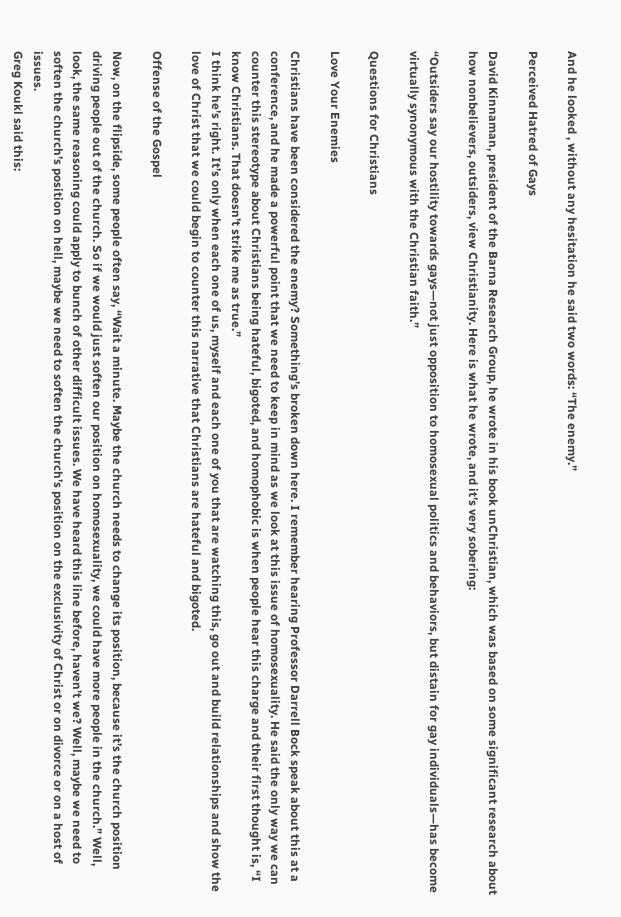And he looked , without any hesitation he said two words: “The enemy.”

Perceived Hatred of Gays

David Kinnaman, president of the Barna Research Group, he wrote in his book unChristian, which was based on some significant research about how nonbelievers, outsiders, view Christianity. Here is what he wrote, and it’s very sobering:

“Outsiders say our hostility towards gays—not just opposition to homosexual politics and behaviors, but distain for gay individuals—has become virtually synonymous with the Christian faith.”

Questions for Christians

Love Your Enemies

Christians have been considered the enemy? Something’s broken down here. I remember hearing Professor Darrell Bock speak about this at a conference, and he made a powerful point that we need to keep in mind as we look at this issue of homosexuality. He said the only way we can counter this stereotype about Christians being hateful, bigoted, and homophobic is when people hear this charge and their first thought is, “I know Christians. That doesn’t strike me as true.”
I think he’s right. It’s only when each one of us, myself and each one of you that are watching this, go out and build relationships and show the love of Christ that we could begin to counter this narrative that Christians are hateful and bigoted.

Offense of the Gospel

Now, on the flipside, some people often say, “Wait a minute. Maybe the church needs to change its position, because it’s the church position driving people out of the church. So if we would just soften our position on homosexuality, we could have more people in the church.” Well, look, the same reasoning could apply to bunch of other difficult issues. We have heard this line before, haven’t we? Well, maybe we need to soften the church’s position on hell, maybe we need to soften the church’s position on the exclusivity of Christ or on divorce or on a host of issues.
Greg Koukl said this: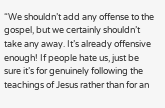“We shouldn’t add any offense to the gospel, but we certainly shouldn’t take any away. It’s already offensive enough! If people hate us, just be sure it’s for genuinely following the teachings of Jesus rather than for an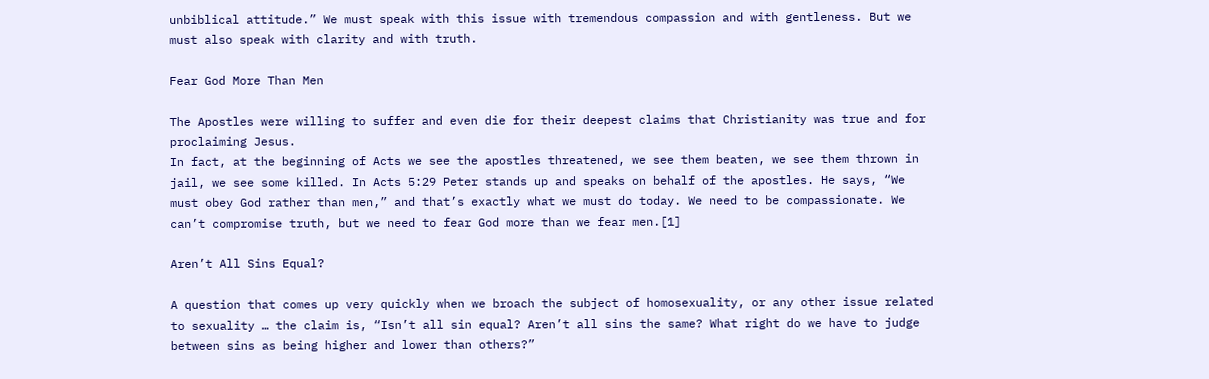unbiblical attitude.” We must speak with this issue with tremendous compassion and with gentleness. But we must also speak with clarity and with truth.

Fear God More Than Men

The Apostles were willing to suffer and even die for their deepest claims that Christianity was true and for proclaiming Jesus.
In fact, at the beginning of Acts we see the apostles threatened, we see them beaten, we see them thrown in jail, we see some killed. In Acts 5:29 Peter stands up and speaks on behalf of the apostles. He says, “We must obey God rather than men,” and that’s exactly what we must do today. We need to be compassionate. We can’t compromise truth, but we need to fear God more than we fear men.[1]

Aren’t All Sins Equal?

A question that comes up very quickly when we broach the subject of homosexuality, or any other issue related to sexuality … the claim is, “Isn’t all sin equal? Aren’t all sins the same? What right do we have to judge between sins as being higher and lower than others?”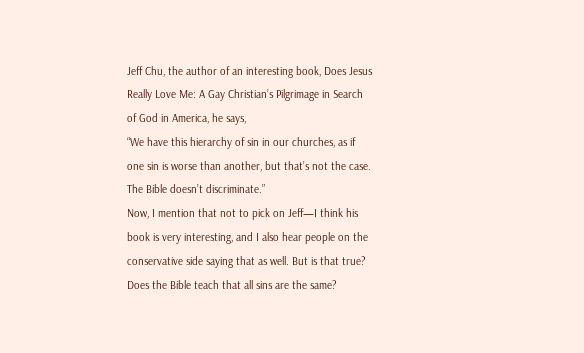Jeff Chu, the author of an interesting book, Does Jesus Really Love Me: A Gay Christian’s Pilgrimage in Search of God in America, he says,
“We have this hierarchy of sin in our churches, as if one sin is worse than another, but that’s not the case. The Bible doesn’t discriminate.”
Now, I mention that not to pick on Jeff—I think his book is very interesting, and I also hear people on the conservative side saying that as well. But is that true? Does the Bible teach that all sins are the same?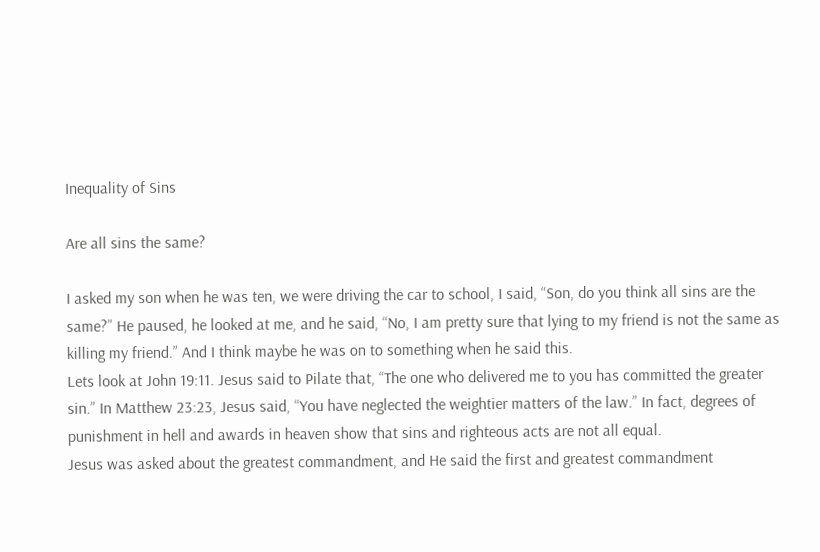Inequality of Sins

Are all sins the same?

I asked my son when he was ten, we were driving the car to school, I said, “Son, do you think all sins are the same?” He paused, he looked at me, and he said, “No, I am pretty sure that lying to my friend is not the same as killing my friend.” And I think maybe he was on to something when he said this.
Lets look at John 19:11. Jesus said to Pilate that, “The one who delivered me to you has committed the greater sin.” In Matthew 23:23, Jesus said, “You have neglected the weightier matters of the law.” In fact, degrees of punishment in hell and awards in heaven show that sins and righteous acts are not all equal.
Jesus was asked about the greatest commandment, and He said the first and greatest commandment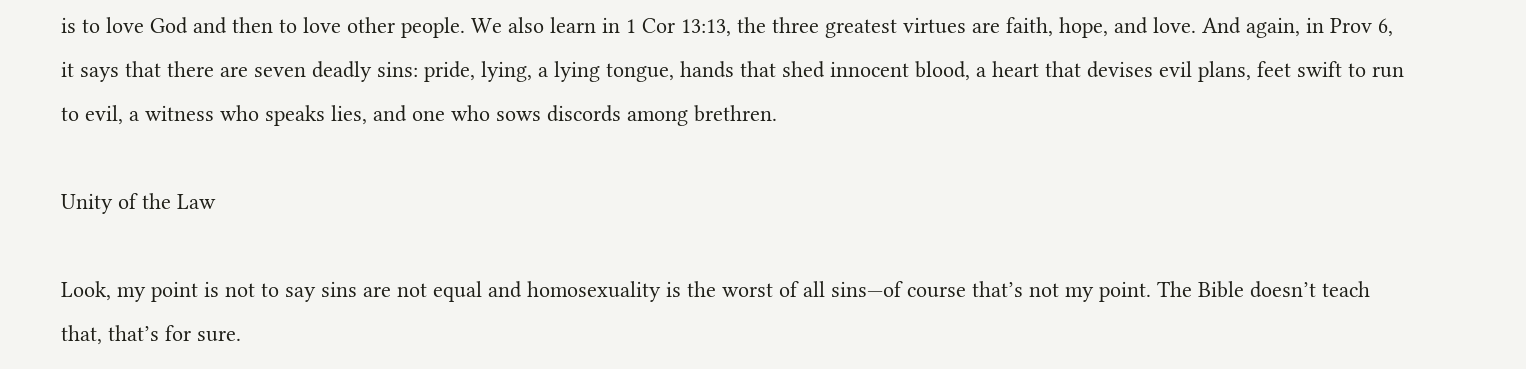is to love God and then to love other people. We also learn in 1 Cor 13:13, the three greatest virtues are faith, hope, and love. And again, in Prov 6, it says that there are seven deadly sins: pride, lying, a lying tongue, hands that shed innocent blood, a heart that devises evil plans, feet swift to run to evil, a witness who speaks lies, and one who sows discords among brethren.

Unity of the Law

Look, my point is not to say sins are not equal and homosexuality is the worst of all sins—of course that’s not my point. The Bible doesn’t teach that, that’s for sure.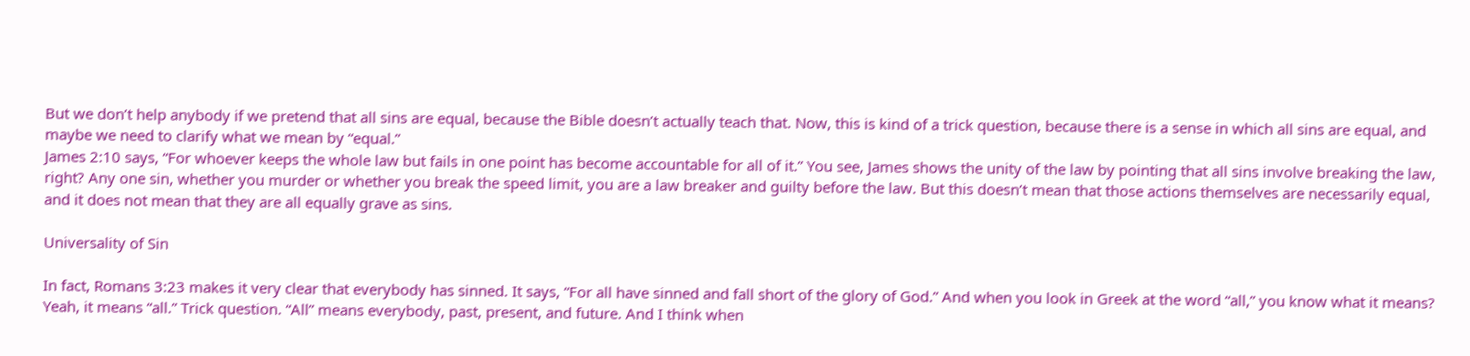But we don’t help anybody if we pretend that all sins are equal, because the Bible doesn’t actually teach that. Now, this is kind of a trick question, because there is a sense in which all sins are equal, and maybe we need to clarify what we mean by “equal.”
James 2:10 says, “For whoever keeps the whole law but fails in one point has become accountable for all of it.” You see, James shows the unity of the law by pointing that all sins involve breaking the law, right? Any one sin, whether you murder or whether you break the speed limit, you are a law breaker and guilty before the law. But this doesn’t mean that those actions themselves are necessarily equal, and it does not mean that they are all equally grave as sins.

Universality of Sin

In fact, Romans 3:23 makes it very clear that everybody has sinned. It says, “For all have sinned and fall short of the glory of God.” And when you look in Greek at the word “all,” you know what it means? Yeah, it means “all.” Trick question. “All” means everybody, past, present, and future. And I think when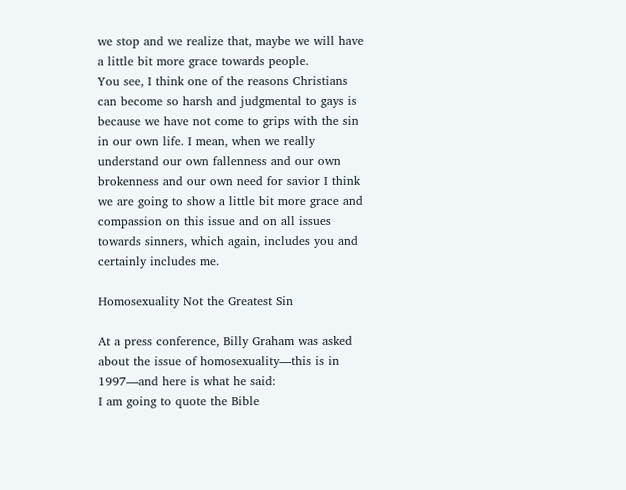we stop and we realize that, maybe we will have a little bit more grace towards people.
You see, I think one of the reasons Christians can become so harsh and judgmental to gays is because we have not come to grips with the sin in our own life. I mean, when we really understand our own fallenness and our own brokenness and our own need for savior I think we are going to show a little bit more grace and compassion on this issue and on all issues towards sinners, which again, includes you and certainly includes me.

Homosexuality Not the Greatest Sin

At a press conference, Billy Graham was asked about the issue of homosexuality—this is in 1997—and here is what he said:
I am going to quote the Bible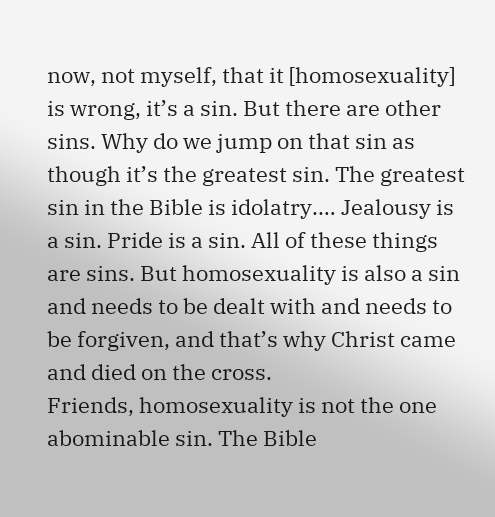now, not myself, that it [homosexuality] is wrong, it’s a sin. But there are other sins. Why do we jump on that sin as though it’s the greatest sin. The greatest sin in the Bible is idolatry.… Jealousy is a sin. Pride is a sin. All of these things are sins. But homosexuality is also a sin and needs to be dealt with and needs to be forgiven, and that’s why Christ came and died on the cross.
Friends, homosexuality is not the one abominable sin. The Bible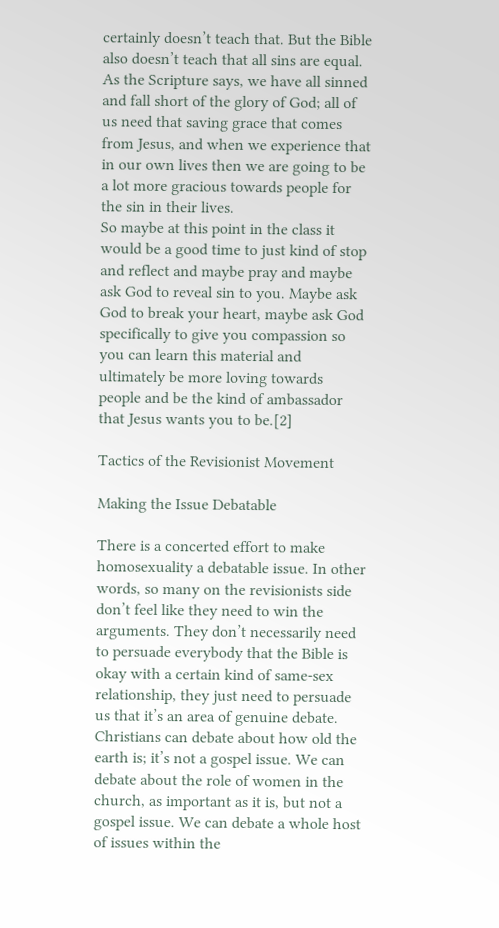certainly doesn’t teach that. But the Bible also doesn’t teach that all sins are equal. As the Scripture says, we have all sinned and fall short of the glory of God; all of us need that saving grace that comes from Jesus, and when we experience that in our own lives then we are going to be a lot more gracious towards people for the sin in their lives.
So maybe at this point in the class it would be a good time to just kind of stop and reflect and maybe pray and maybe ask God to reveal sin to you. Maybe ask God to break your heart, maybe ask God specifically to give you compassion so you can learn this material and ultimately be more loving towards people and be the kind of ambassador that Jesus wants you to be.[2]

Tactics of the Revisionist Movement

Making the Issue Debatable

There is a concerted effort to make homosexuality a debatable issue. In other words, so many on the revisionists side don’t feel like they need to win the arguments. They don’t necessarily need to persuade everybody that the Bible is okay with a certain kind of same-sex relationship, they just need to persuade us that it’s an area of genuine debate.
Christians can debate about how old the earth is; it’s not a gospel issue. We can debate about the role of women in the church, as important as it is, but not a gospel issue. We can debate a whole host of issues within the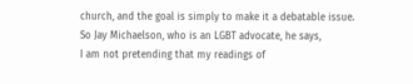church, and the goal is simply to make it a debatable issue.
So Jay Michaelson, who is an LGBT advocate, he says,
I am not pretending that my readings of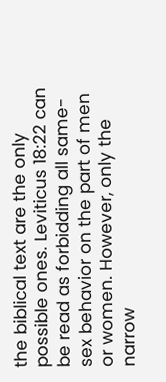the biblical text are the only possible ones. Leviticus 18:22 can be read as forbidding all same-sex behavior on the part of men or women. However, only the narrow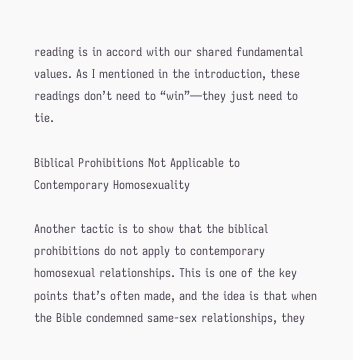reading is in accord with our shared fundamental values. As I mentioned in the introduction, these readings don’t need to “win”—they just need to tie.

Biblical Prohibitions Not Applicable to Contemporary Homosexuality

Another tactic is to show that the biblical prohibitions do not apply to contemporary homosexual relationships. This is one of the key points that’s often made, and the idea is that when the Bible condemned same-sex relationships, they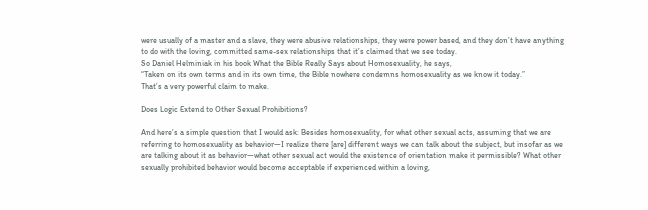were usually of a master and a slave, they were abusive relationships, they were power based, and they don’t have anything to do with the loving, committed same-sex relationships that it’s claimed that we see today.
So Daniel Helminiak in his book What the Bible Really Says about Homosexuality, he says,
“Taken on its own terms and in its own time, the Bible nowhere condemns homosexuality as we know it today.”
That’s a very powerful claim to make.

Does Logic Extend to Other Sexual Prohibitions?

And here’s a simple question that I would ask: Besides homosexuality, for what other sexual acts, assuming that we are referring to homosexuality as behavior—I realize there [are] different ways we can talk about the subject, but insofar as we are talking about it as behavior—what other sexual act would the existence of orientation make it permissible? What other sexually prohibited behavior would become acceptable if experienced within a loving,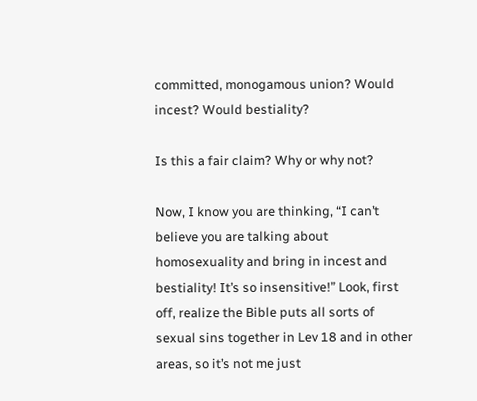committed, monogamous union? Would incest? Would bestiality?

Is this a fair claim? Why or why not?

Now, I know you are thinking, “I can’t believe you are talking about homosexuality and bring in incest and bestiality! It’s so insensitive!” Look, first off, realize the Bible puts all sorts of sexual sins together in Lev 18 and in other areas, so it’s not me just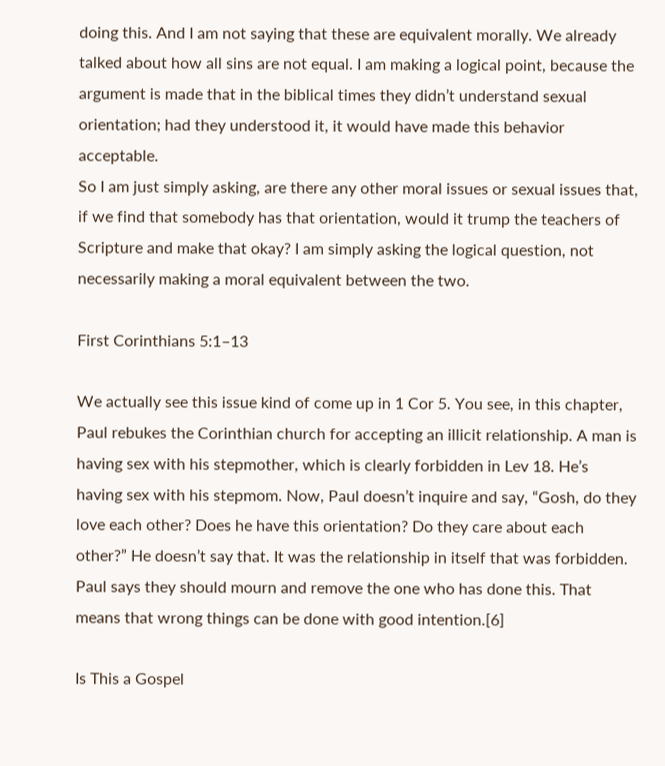doing this. And I am not saying that these are equivalent morally. We already talked about how all sins are not equal. I am making a logical point, because the argument is made that in the biblical times they didn’t understand sexual orientation; had they understood it, it would have made this behavior acceptable.
So I am just simply asking, are there any other moral issues or sexual issues that, if we find that somebody has that orientation, would it trump the teachers of Scripture and make that okay? I am simply asking the logical question, not necessarily making a moral equivalent between the two.

First Corinthians 5:1–13

We actually see this issue kind of come up in 1 Cor 5. You see, in this chapter, Paul rebukes the Corinthian church for accepting an illicit relationship. A man is having sex with his stepmother, which is clearly forbidden in Lev 18. He’s having sex with his stepmom. Now, Paul doesn’t inquire and say, “Gosh, do they love each other? Does he have this orientation? Do they care about each other?” He doesn’t say that. It was the relationship in itself that was forbidden. Paul says they should mourn and remove the one who has done this. That means that wrong things can be done with good intention.[6]

Is This a Gospel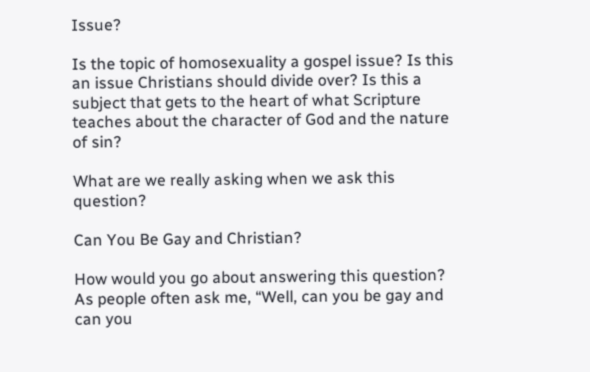Issue?

Is the topic of homosexuality a gospel issue? Is this an issue Christians should divide over? Is this a subject that gets to the heart of what Scripture teaches about the character of God and the nature of sin?

What are we really asking when we ask this question?

Can You Be Gay and Christian?

How would you go about answering this question?
As people often ask me, “Well, can you be gay and can you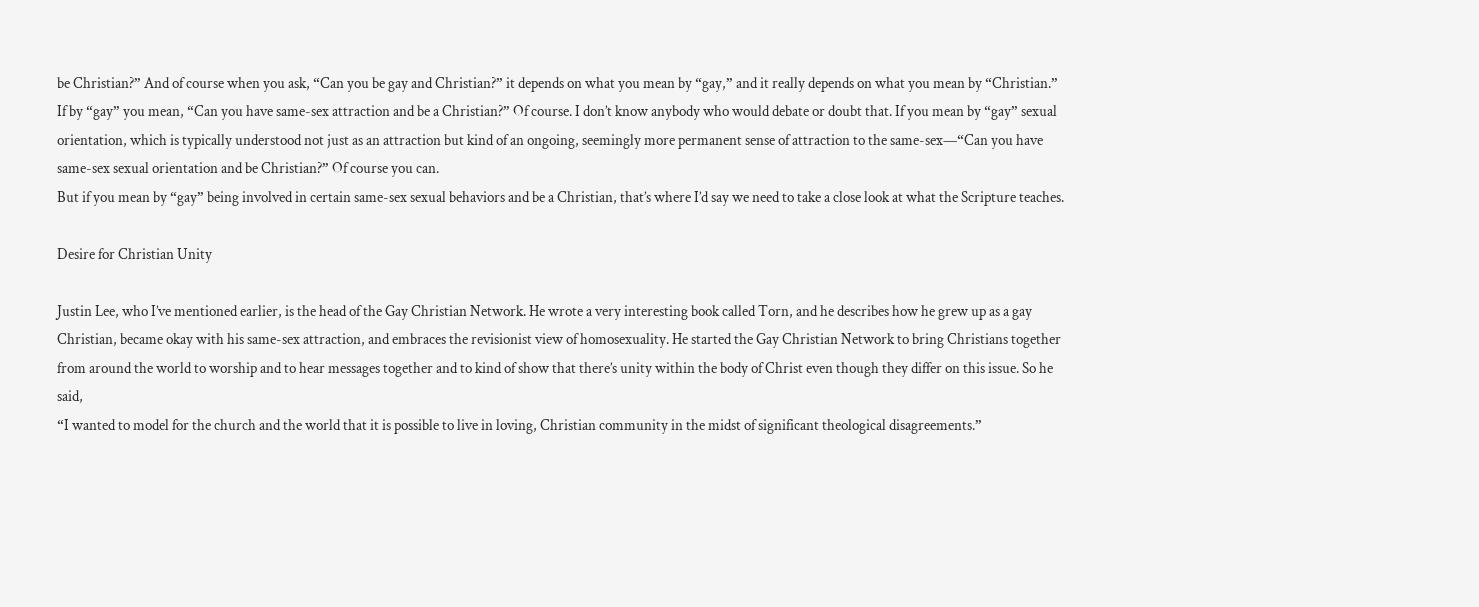be Christian?” And of course when you ask, “Can you be gay and Christian?” it depends on what you mean by “gay,” and it really depends on what you mean by “Christian.”
If by “gay” you mean, “Can you have same-sex attraction and be a Christian?” Of course. I don’t know anybody who would debate or doubt that. If you mean by “gay” sexual orientation, which is typically understood not just as an attraction but kind of an ongoing, seemingly more permanent sense of attraction to the same-sex—“Can you have same-sex sexual orientation and be Christian?” Of course you can.
But if you mean by “gay” being involved in certain same-sex sexual behaviors and be a Christian, that’s where I’d say we need to take a close look at what the Scripture teaches.

Desire for Christian Unity

Justin Lee, who I’ve mentioned earlier, is the head of the Gay Christian Network. He wrote a very interesting book called Torn, and he describes how he grew up as a gay Christian, became okay with his same-sex attraction, and embraces the revisionist view of homosexuality. He started the Gay Christian Network to bring Christians together from around the world to worship and to hear messages together and to kind of show that there’s unity within the body of Christ even though they differ on this issue. So he said,
“I wanted to model for the church and the world that it is possible to live in loving, Christian community in the midst of significant theological disagreements.”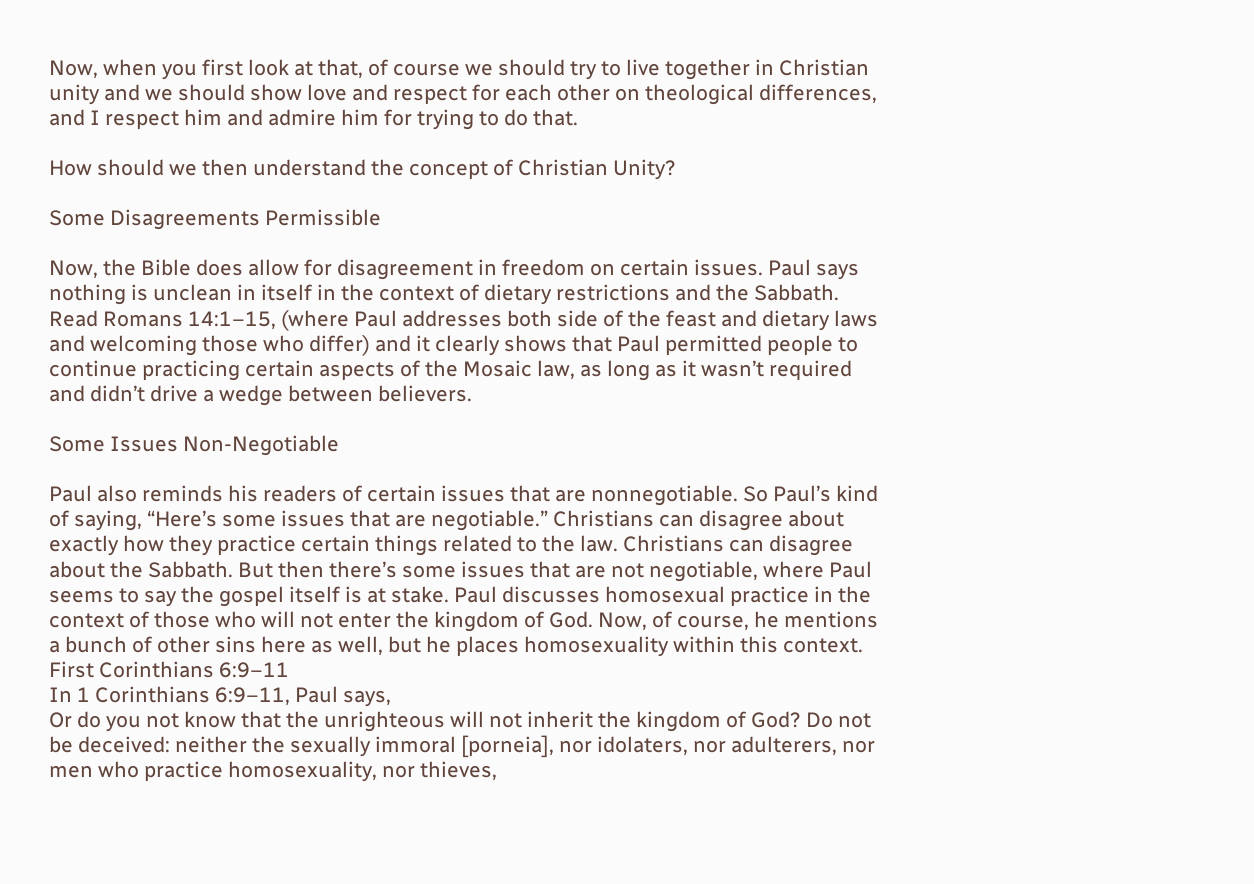Now, when you first look at that, of course we should try to live together in Christian unity and we should show love and respect for each other on theological differences, and I respect him and admire him for trying to do that.

How should we then understand the concept of Christian Unity?

Some Disagreements Permissible

Now, the Bible does allow for disagreement in freedom on certain issues. Paul says nothing is unclean in itself in the context of dietary restrictions and the Sabbath. Read Romans 14:1–15, (where Paul addresses both side of the feast and dietary laws and welcoming those who differ) and it clearly shows that Paul permitted people to continue practicing certain aspects of the Mosaic law, as long as it wasn’t required and didn’t drive a wedge between believers.

Some Issues Non-Negotiable

Paul also reminds his readers of certain issues that are nonnegotiable. So Paul’s kind of saying, “Here’s some issues that are negotiable.” Christians can disagree about exactly how they practice certain things related to the law. Christians can disagree about the Sabbath. But then there’s some issues that are not negotiable, where Paul seems to say the gospel itself is at stake. Paul discusses homosexual practice in the context of those who will not enter the kingdom of God. Now, of course, he mentions a bunch of other sins here as well, but he places homosexuality within this context.
First Corinthians 6:9–11
In 1 Corinthians 6:9–11, Paul says,
Or do you not know that the unrighteous will not inherit the kingdom of God? Do not be deceived: neither the sexually immoral [porneia], nor idolaters, nor adulterers, nor men who practice homosexuality, nor thieves,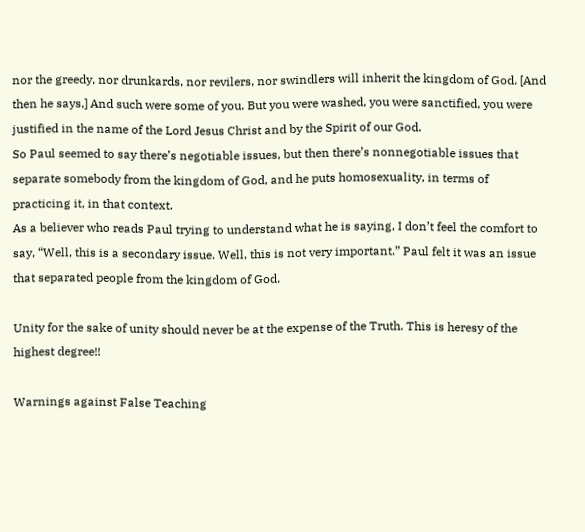nor the greedy, nor drunkards, nor revilers, nor swindlers will inherit the kingdom of God. [And then he says,] And such were some of you. But you were washed, you were sanctified, you were justified in the name of the Lord Jesus Christ and by the Spirit of our God.
So Paul seemed to say there’s negotiable issues, but then there’s nonnegotiable issues that separate somebody from the kingdom of God, and he puts homosexuality, in terms of practicing it, in that context.
As a believer who reads Paul trying to understand what he is saying, I don’t feel the comfort to say, “Well, this is a secondary issue. Well, this is not very important.” Paul felt it was an issue that separated people from the kingdom of God.

Unity for the sake of unity should never be at the expense of the Truth. This is heresy of the highest degree!!

Warnings against False Teaching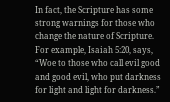In fact, the Scripture has some strong warnings for those who change the nature of Scripture. For example, Isaiah 5:20, says,
“Woe to those who call evil good and good evil, who put darkness for light and light for darkness.”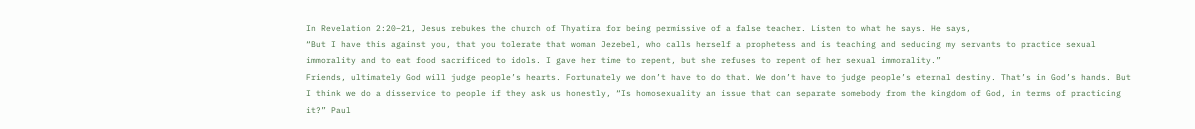In Revelation 2:20–21, Jesus rebukes the church of Thyatira for being permissive of a false teacher. Listen to what he says. He says,
“But I have this against you, that you tolerate that woman Jezebel, who calls herself a prophetess and is teaching and seducing my servants to practice sexual immorality and to eat food sacrificed to idols. I gave her time to repent, but she refuses to repent of her sexual immorality.”
Friends, ultimately God will judge people’s hearts. Fortunately we don’t have to do that. We don’t have to judge people’s eternal destiny. That’s in God’s hands. But I think we do a disservice to people if they ask us honestly, “Is homosexuality an issue that can separate somebody from the kingdom of God, in terms of practicing it?” Paul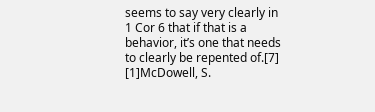seems to say very clearly in 1 Cor 6 that if that is a behavior, it’s one that needs to clearly be repented of.[7]
[1]McDowell, S.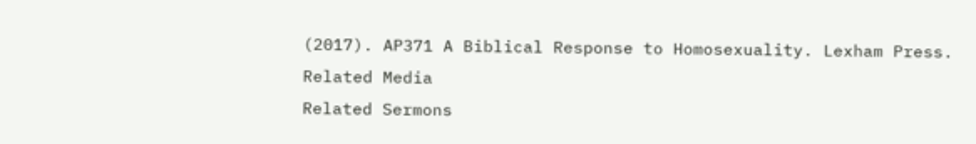(2017). AP371 A Biblical Response to Homosexuality. Lexham Press.
Related Media
Related Sermons